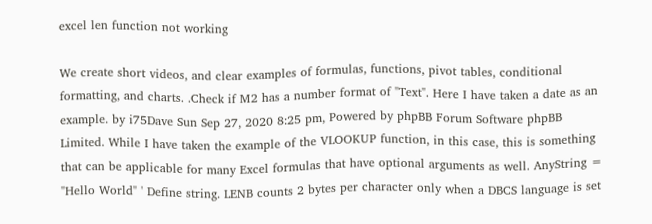excel len function not working

We create short videos, and clear examples of formulas, functions, pivot tables, conditional formatting, and charts. .Check if M2 has a number format of "Text". Here I have taken a date as an example. by i75Dave Sun Sep 27, 2020 8:25 pm, Powered by phpBB Forum Software phpBB Limited. While I have taken the example of the VLOOKUP function, in this case, this is something that can be applicable for many Excel formulas that have optional arguments as well. AnyString = "Hello World" ' Define string. LENB counts 2 bytes per character only when a DBCS language is set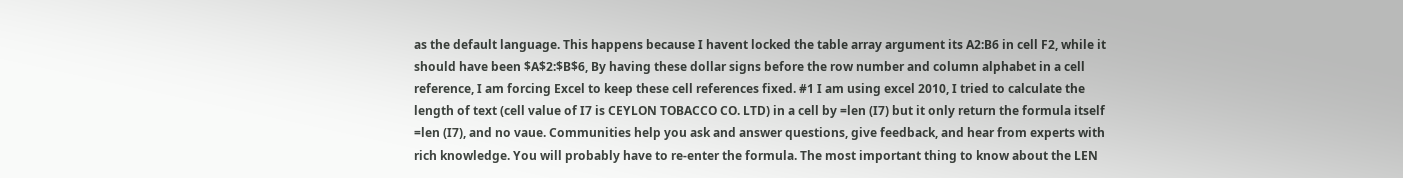as the default language. This happens because I havent locked the table array argument its A2:B6 in cell F2, while it should have been $A$2:$B$6, By having these dollar signs before the row number and column alphabet in a cell reference, I am forcing Excel to keep these cell references fixed. #1 I am using excel 2010, I tried to calculate the length of text (cell value of I7 is CEYLON TOBACCO CO. LTD) in a cell by =len (I7) but it only return the formula itself =len (I7), and no vaue. Communities help you ask and answer questions, give feedback, and hear from experts with rich knowledge. You will probably have to re-enter the formula. The most important thing to know about the LEN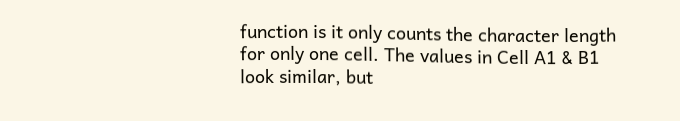function is it only counts the character length for only one cell. The values in Cell A1 & B1 look similar, but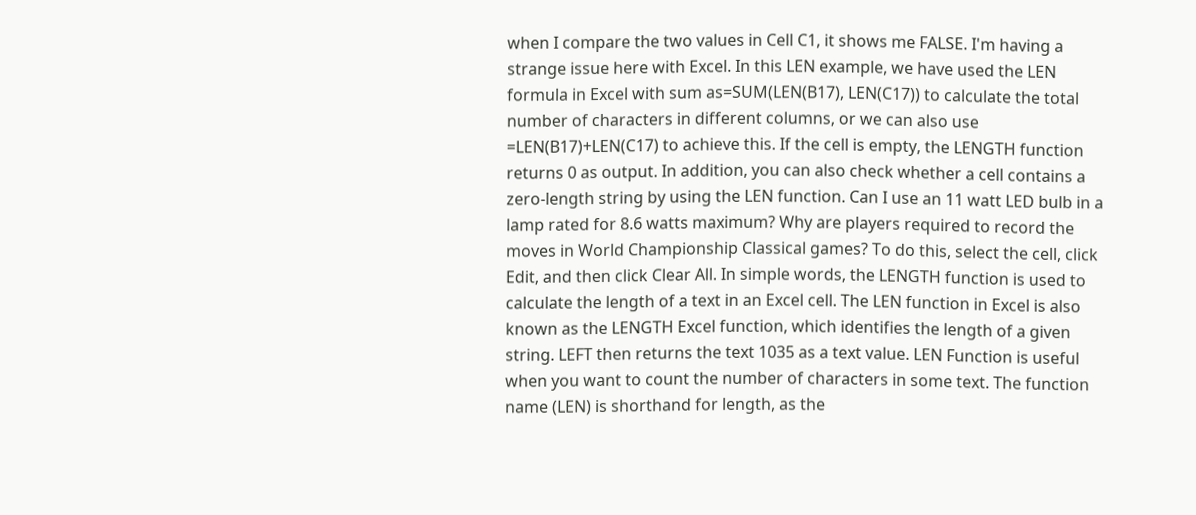when I compare the two values in Cell C1, it shows me FALSE. I'm having a strange issue here with Excel. In this LEN example, we have used the LEN formula in Excel with sum as=SUM(LEN(B17), LEN(C17)) to calculate the total number of characters in different columns, or we can also use =LEN(B17)+LEN(C17) to achieve this. If the cell is empty, the LENGTH function returns 0 as output. In addition, you can also check whether a cell contains a zero-length string by using the LEN function. Can I use an 11 watt LED bulb in a lamp rated for 8.6 watts maximum? Why are players required to record the moves in World Championship Classical games? To do this, select the cell, click Edit, and then click Clear All. In simple words, the LENGTH function is used to calculate the length of a text in an Excel cell. The LEN function in Excel is also known as the LENGTH Excel function, which identifies the length of a given string. LEFT then returns the text 1035 as a text value. LEN Function is useful when you want to count the number of characters in some text. The function name (LEN) is shorthand for length, as the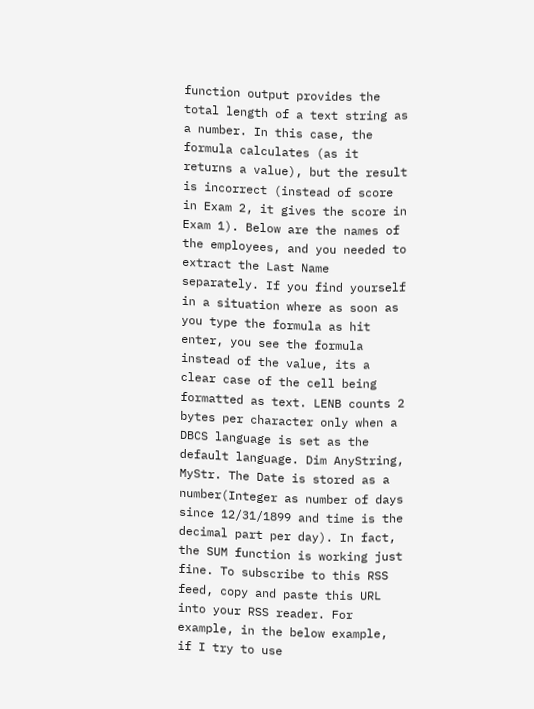function output provides the total length of a text string as a number. In this case, the formula calculates (as it returns a value), but the result is incorrect (instead of score in Exam 2, it gives the score in Exam 1). Below are the names of the employees, and you needed to extract the Last Name separately. If you find yourself in a situation where as soon as you type the formula as hit enter, you see the formula instead of the value, its a clear case of the cell being formatted as text. LENB counts 2 bytes per character only when a DBCS language is set as the default language. Dim AnyString, MyStr. The Date is stored as a number(Integer as number of days since 12/31/1899 and time is the decimal part per day). In fact, the SUM function is working just fine. To subscribe to this RSS feed, copy and paste this URL into your RSS reader. For example, in the below example, if I try to use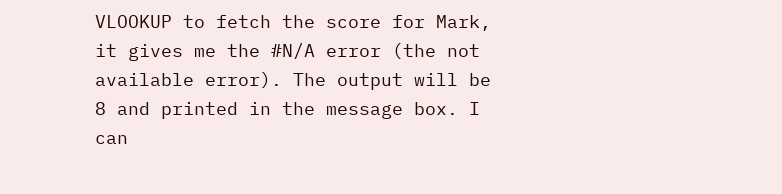VLOOKUP to fetch the score for Mark, it gives me the #N/A error (the not available error). The output will be 8 and printed in the message box. I can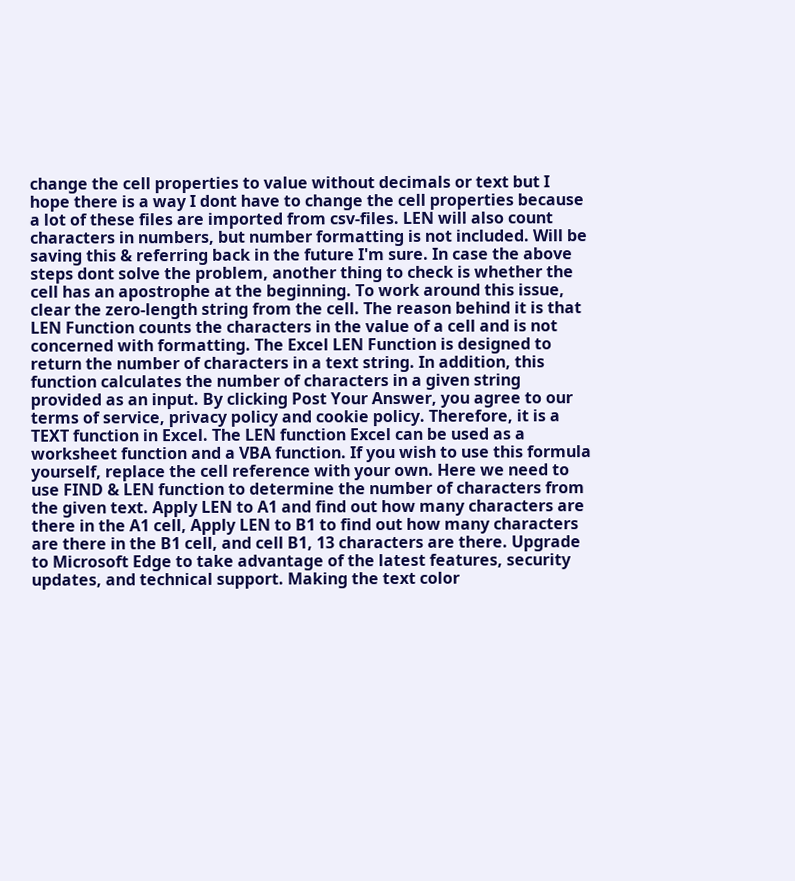change the cell properties to value without decimals or text but I hope there is a way I dont have to change the cell properties because a lot of these files are imported from csv-files. LEN will also count characters in numbers, but number formatting is not included. Will be saving this & referring back in the future I'm sure. In case the above steps dont solve the problem, another thing to check is whether the cell has an apostrophe at the beginning. To work around this issue, clear the zero-length string from the cell. The reason behind it is that LEN Function counts the characters in the value of a cell and is not concerned with formatting. The Excel LEN Function is designed to return the number of characters in a text string. In addition, this function calculates the number of characters in a given string provided as an input. By clicking Post Your Answer, you agree to our terms of service, privacy policy and cookie policy. Therefore, it is a TEXT function in Excel. The LEN function Excel can be used as a worksheet function and a VBA function. If you wish to use this formula yourself, replace the cell reference with your own. Here we need to use FIND & LEN function to determine the number of characters from the given text. Apply LEN to A1 and find out how many characters are there in the A1 cell, Apply LEN to B1 to find out how many characters are there in the B1 cell, and cell B1, 13 characters are there. Upgrade to Microsoft Edge to take advantage of the latest features, security updates, and technical support. Making the text color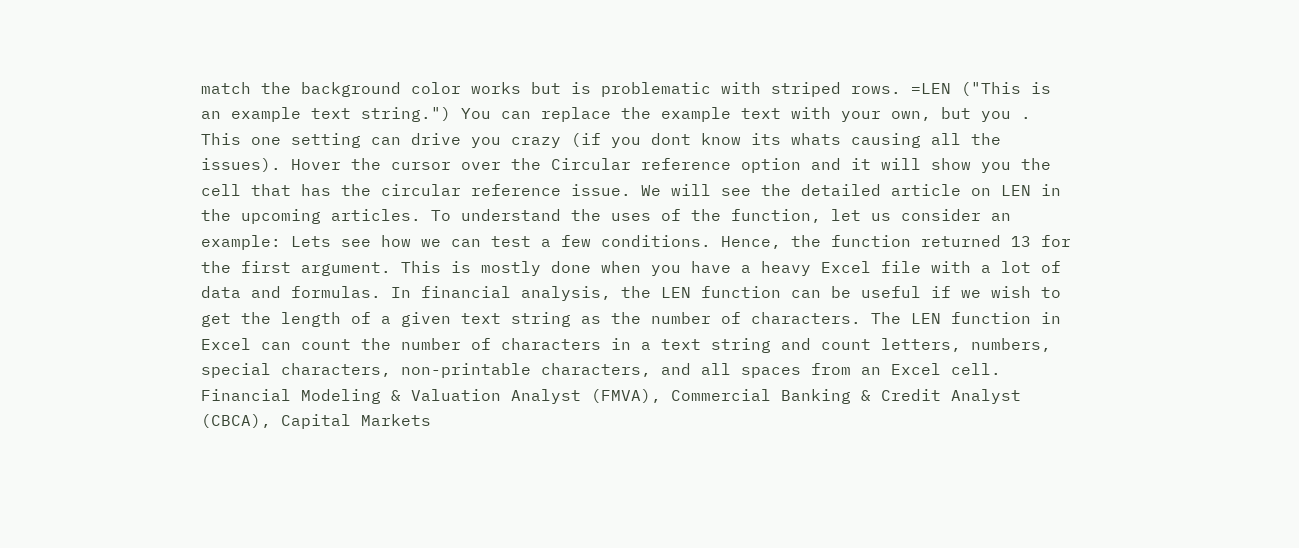match the background color works but is problematic with striped rows. =LEN ("This is an example text string.") You can replace the example text with your own, but you . This one setting can drive you crazy (if you dont know its whats causing all the issues). Hover the cursor over the Circular reference option and it will show you the cell that has the circular reference issue. We will see the detailed article on LEN in the upcoming articles. To understand the uses of the function, let us consider an example: Lets see how we can test a few conditions. Hence, the function returned 13 for the first argument. This is mostly done when you have a heavy Excel file with a lot of data and formulas. In financial analysis, the LEN function can be useful if we wish to get the length of a given text string as the number of characters. The LEN function in Excel can count the number of characters in a text string and count letters, numbers, special characters, non-printable characters, and all spaces from an Excel cell. Financial Modeling & Valuation Analyst (FMVA), Commercial Banking & Credit Analyst (CBCA), Capital Markets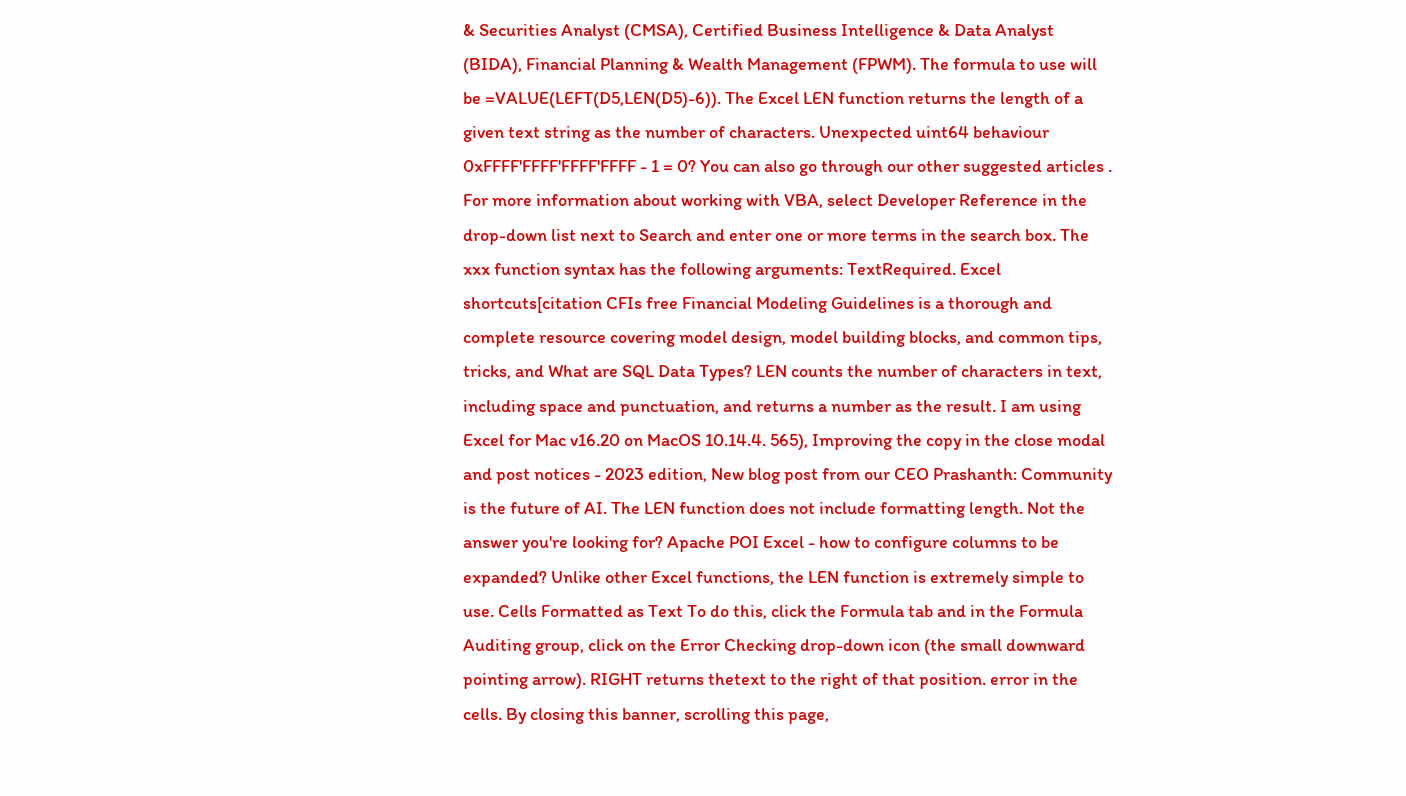& Securities Analyst (CMSA), Certified Business Intelligence & Data Analyst (BIDA), Financial Planning & Wealth Management (FPWM). The formula to use will be =VALUE(LEFT(D5,LEN(D5)-6)). The Excel LEN function returns the length of a given text string as the number of characters. Unexpected uint64 behaviour 0xFFFF'FFFF'FFFF'FFFF - 1 = 0? You can also go through our other suggested articles . For more information about working with VBA, select Developer Reference in the drop-down list next to Search and enter one or more terms in the search box. The xxx function syntax has the following arguments: TextRequired. Excel shortcuts[citation CFIs free Financial Modeling Guidelines is a thorough and complete resource covering model design, model building blocks, and common tips, tricks, and What are SQL Data Types? LEN counts the number of characters in text, including space and punctuation, and returns a number as the result. I am using Excel for Mac v16.20 on MacOS 10.14.4. 565), Improving the copy in the close modal and post notices - 2023 edition, New blog post from our CEO Prashanth: Community is the future of AI. The LEN function does not include formatting length. Not the answer you're looking for? Apache POI Excel - how to configure columns to be expanded? Unlike other Excel functions, the LEN function is extremely simple to use. Cells Formatted as Text To do this, click the Formula tab and in the Formula Auditing group, click on the Error Checking drop-down icon (the small downward pointing arrow). RIGHT returns thetext to the right of that position. error in the cells. By closing this banner, scrolling this page,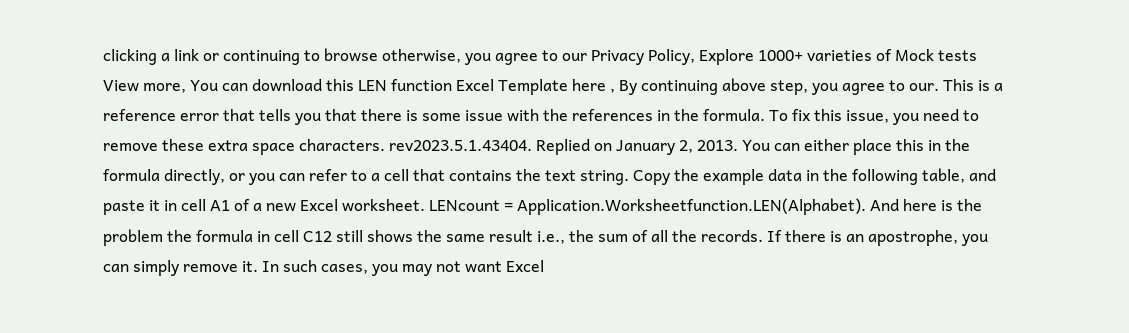clicking a link or continuing to browse otherwise, you agree to our Privacy Policy, Explore 1000+ varieties of Mock tests View more, You can download this LEN function Excel Template here , By continuing above step, you agree to our. This is a reference error that tells you that there is some issue with the references in the formula. To fix this issue, you need to remove these extra space characters. rev2023.5.1.43404. Replied on January 2, 2013. You can either place this in the formula directly, or you can refer to a cell that contains the text string. Copy the example data in the following table, and paste it in cell A1 of a new Excel worksheet. LENcount = Application.Worksheetfunction.LEN(Alphabet). And here is the problem the formula in cell C12 still shows the same result i.e., the sum of all the records. If there is an apostrophe, you can simply remove it. In such cases, you may not want Excel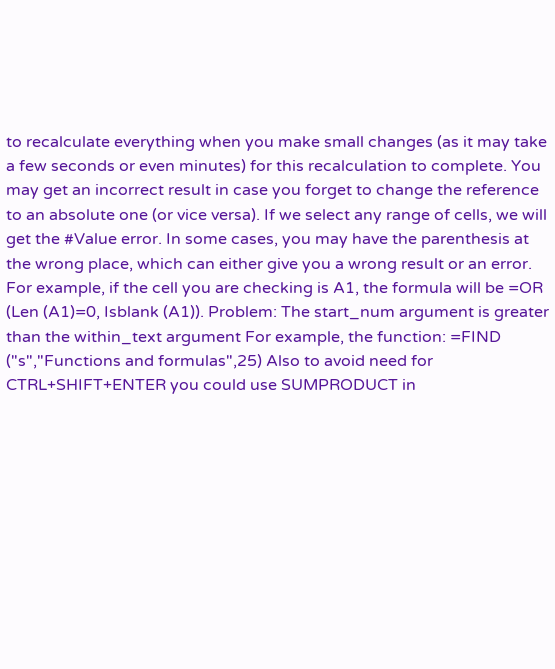to recalculate everything when you make small changes (as it may take a few seconds or even minutes) for this recalculation to complete. You may get an incorrect result in case you forget to change the reference to an absolute one (or vice versa). If we select any range of cells, we will get the #Value error. In some cases, you may have the parenthesis at the wrong place, which can either give you a wrong result or an error. For example, if the cell you are checking is A1, the formula will be =OR (Len (A1)=0, Isblank (A1)). Problem: The start_num argument is greater than the within_text argument For example, the function: =FIND ("s","Functions and formulas",25) Also to avoid need for CTRL+SHIFT+ENTER you could use SUMPRODUCT in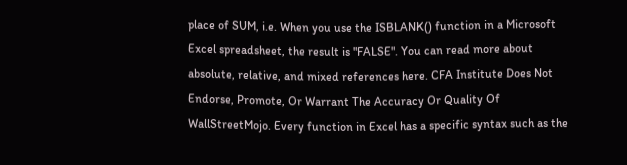place of SUM, i.e. When you use the ISBLANK() function in a Microsoft Excel spreadsheet, the result is "FALSE". You can read more about absolute, relative, and mixed references here. CFA Institute Does Not Endorse, Promote, Or Warrant The Accuracy Or Quality Of WallStreetMojo. Every function in Excel has a specific syntax such as the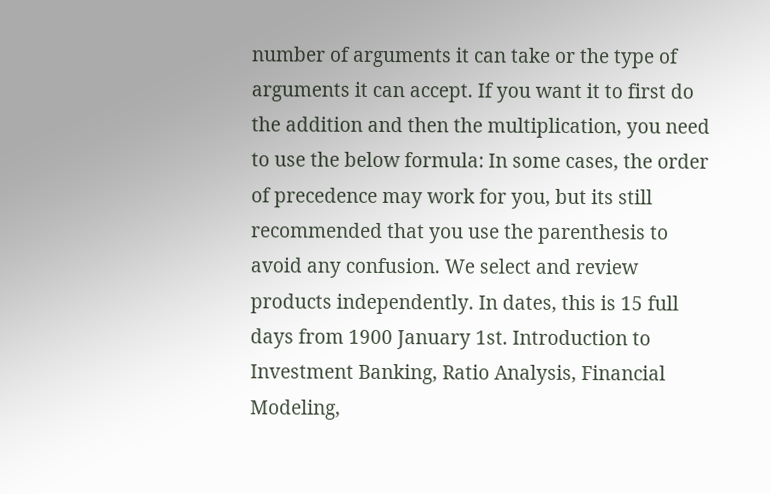number of arguments it can take or the type of arguments it can accept. If you want it to first do the addition and then the multiplication, you need to use the below formula: In some cases, the order of precedence may work for you, but its still recommended that you use the parenthesis to avoid any confusion. We select and review products independently. In dates, this is 15 full days from 1900 January 1st. Introduction to Investment Banking, Ratio Analysis, Financial Modeling,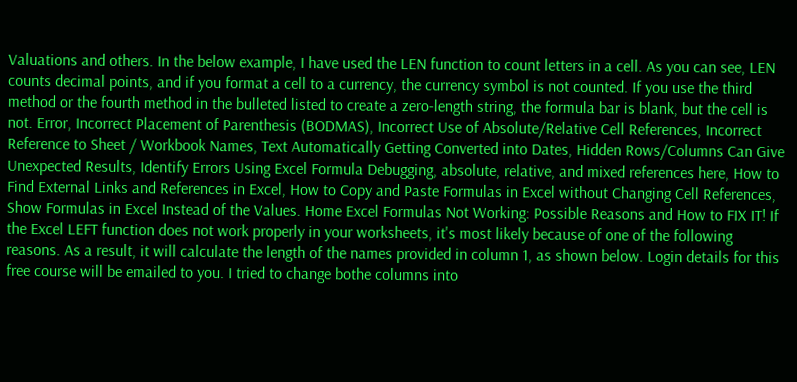Valuations and others. In the below example, I have used the LEN function to count letters in a cell. As you can see, LEN counts decimal points, and if you format a cell to a currency, the currency symbol is not counted. If you use the third method or the fourth method in the bulleted listed to create a zero-length string, the formula bar is blank, but the cell is not. Error, Incorrect Placement of Parenthesis (BODMAS), Incorrect Use of Absolute/Relative Cell References, Incorrect Reference to Sheet / Workbook Names, Text Automatically Getting Converted into Dates, Hidden Rows/Columns Can Give Unexpected Results, Identify Errors Using Excel Formula Debugging, absolute, relative, and mixed references here, How to Find External Links and References in Excel, How to Copy and Paste Formulas in Excel without Changing Cell References, Show Formulas in Excel Instead of the Values. Home Excel Formulas Not Working: Possible Reasons and How to FIX IT! If the Excel LEFT function does not work properly in your worksheets, it's most likely because of one of the following reasons. As a result, it will calculate the length of the names provided in column 1, as shown below. Login details for this free course will be emailed to you. I tried to change bothe columns into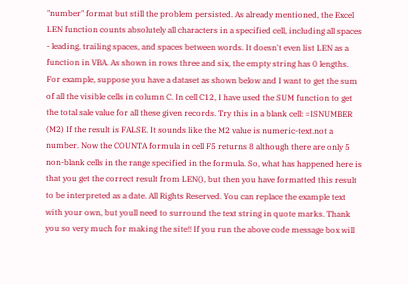"number" format but still the problem persisted. As already mentioned, the Excel LEN function counts absolutely all characters in a specified cell, including all spaces - leading, trailing spaces, and spaces between words. It doesn't even list LEN as a function in VBA. As shown in rows three and six, the empty string has 0 lengths. For example, suppose you have a dataset as shown below and I want to get the sum of all the visible cells in column C. In cell C12, I have used the SUM function to get the total sale value for all these given records. Try this in a blank cell: =ISNUMBER (M2) If the result is FALSE. It sounds like the M2 value is numeric-text.not a number. Now the COUNTA formula in cell F5 returns 8 although there are only 5 non-blank cells in the range specified in the formula. So, what has happened here is that you get the correct result from LEN(), but then you have formatted this result to be interpreted as a date. All Rights Reserved. You can replace the example text with your own, but youll need to surround the text string in quote marks. Thank you so very much for making the site!! If you run the above code message box will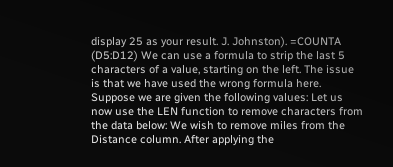display 25 as your result. J. Johnston). =COUNTA (D5:D12) We can use a formula to strip the last 5 characters of a value, starting on the left. The issue is that we have used the wrong formula here. Suppose we are given the following values: Let us now use the LEN function to remove characters from the data below: We wish to remove miles from the Distance column. After applying the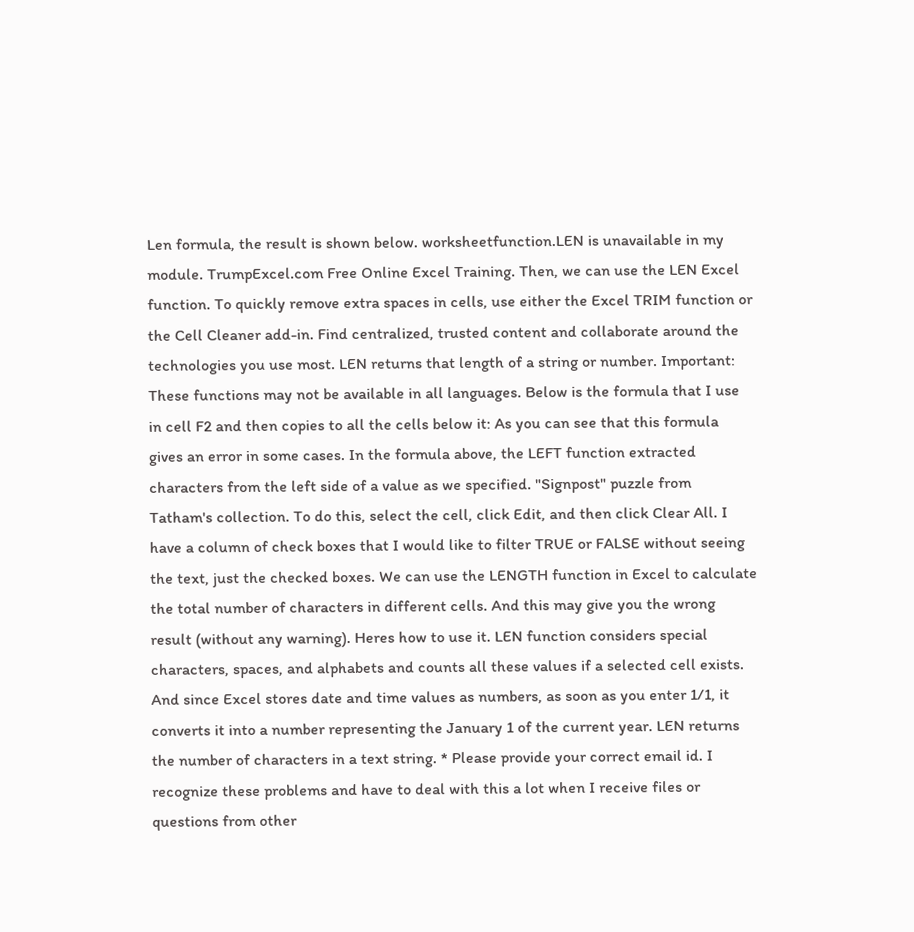Len formula, the result is shown below. worksheetfunction.LEN is unavailable in my module. TrumpExcel.com Free Online Excel Training. Then, we can use the LEN Excel function. To quickly remove extra spaces in cells, use either the Excel TRIM function or the Cell Cleaner add-in. Find centralized, trusted content and collaborate around the technologies you use most. LEN returns that length of a string or number. Important: These functions may not be available in all languages. Below is the formula that I use in cell F2 and then copies to all the cells below it: As you can see that this formula gives an error in some cases. In the formula above, the LEFT function extracted characters from the left side of a value as we specified. "Signpost" puzzle from Tatham's collection. To do this, select the cell, click Edit, and then click Clear All. I have a column of check boxes that I would like to filter TRUE or FALSE without seeing the text, just the checked boxes. We can use the LENGTH function in Excel to calculate the total number of characters in different cells. And this may give you the wrong result (without any warning). Heres how to use it. LEN function considers special characters, spaces, and alphabets and counts all these values if a selected cell exists. And since Excel stores date and time values as numbers, as soon as you enter 1/1, it converts it into a number representing the January 1 of the current year. LEN returns the number of characters in a text string. * Please provide your correct email id. I recognize these problems and have to deal with this a lot when I receive files or questions from other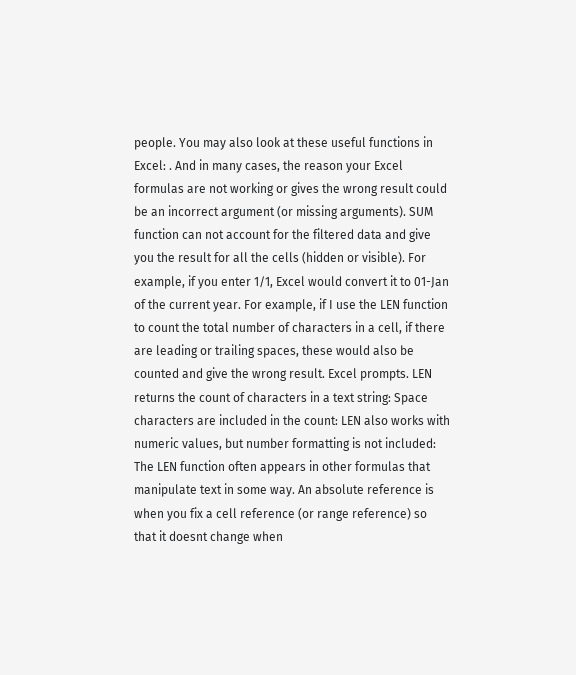people. You may also look at these useful functions in Excel: . And in many cases, the reason your Excel formulas are not working or gives the wrong result could be an incorrect argument (or missing arguments). SUM function can not account for the filtered data and give you the result for all the cells (hidden or visible). For example, if you enter 1/1, Excel would convert it to 01-Jan of the current year. For example, if I use the LEN function to count the total number of characters in a cell, if there are leading or trailing spaces, these would also be counted and give the wrong result. Excel prompts. LEN returns the count of characters in a text string: Space characters are included in the count: LEN also works with numeric values, but number formatting is not included: The LEN function often appears in other formulas that manipulate text in some way. An absolute reference is when you fix a cell reference (or range reference) so that it doesnt change when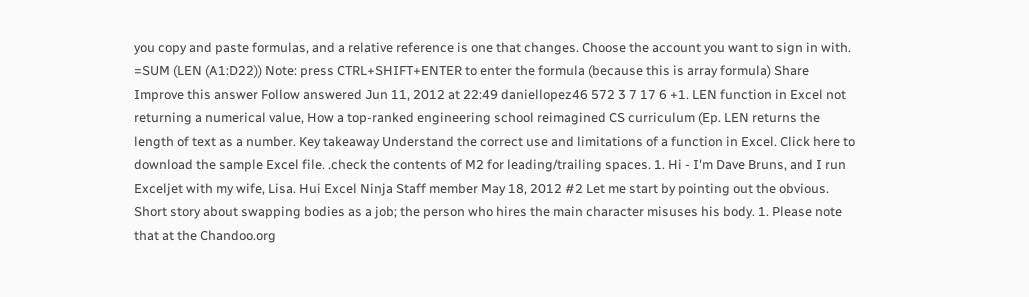you copy and paste formulas, and a relative reference is one that changes. Choose the account you want to sign in with. =SUM (LEN (A1:D22)) Note: press CTRL+SHIFT+ENTER to enter the formula (because this is array formula) Share Improve this answer Follow answered Jun 11, 2012 at 22:49 daniellopez46 572 3 7 17 6 +1. LEN function in Excel not returning a numerical value, How a top-ranked engineering school reimagined CS curriculum (Ep. LEN returns the length of text as a number. Key takeaway Understand the correct use and limitations of a function in Excel. Click here to download the sample Excel file. .check the contents of M2 for leading/trailing spaces. 1. Hi - I'm Dave Bruns, and I run Exceljet with my wife, Lisa. Hui Excel Ninja Staff member May 18, 2012 #2 Let me start by pointing out the obvious. Short story about swapping bodies as a job; the person who hires the main character misuses his body. 1. Please note that at the Chandoo.org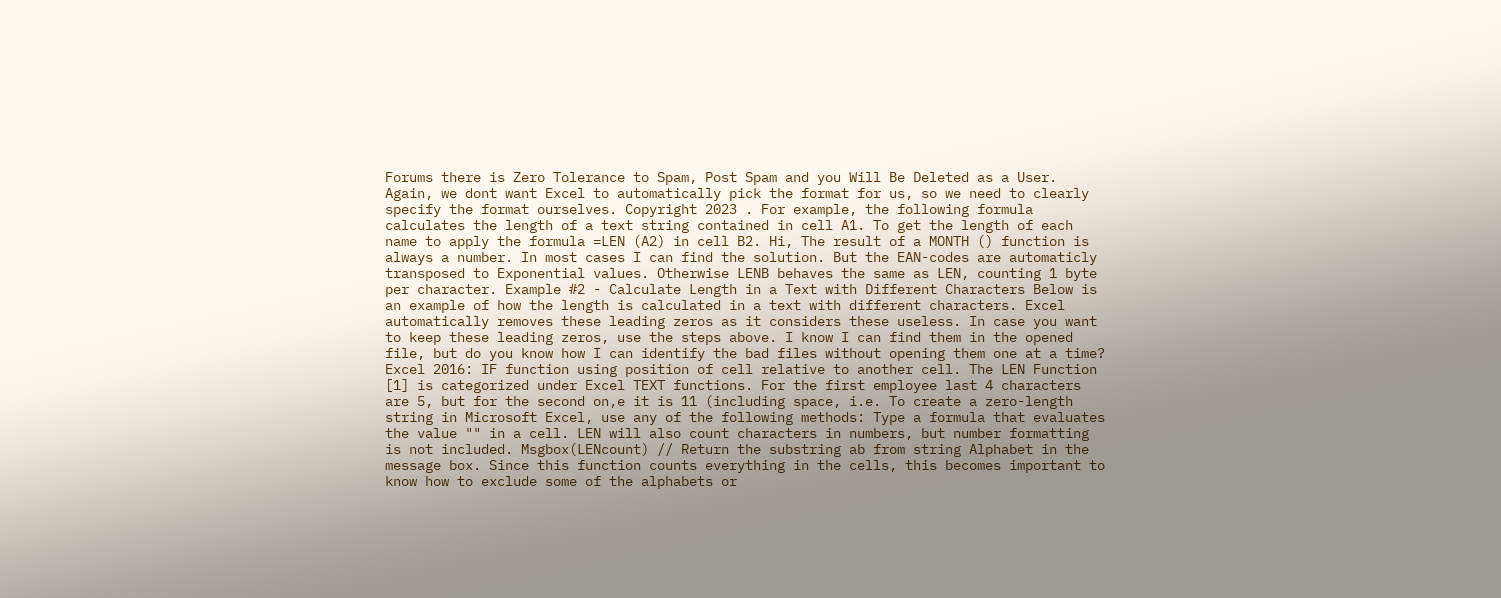Forums there is Zero Tolerance to Spam, Post Spam and you Will Be Deleted as a User. Again, we dont want Excel to automatically pick the format for us, so we need to clearly specify the format ourselves. Copyright 2023 . For example, the following formula calculates the length of a text string contained in cell A1. To get the length of each name to apply the formula =LEN (A2) in cell B2. Hi, The result of a MONTH () function is always a number. In most cases I can find the solution. But the EAN-codes are automaticly transposed to Exponential values. Otherwise LENB behaves the same as LEN, counting 1 byte per character. Example #2 - Calculate Length in a Text with Different Characters Below is an example of how the length is calculated in a text with different characters. Excel automatically removes these leading zeros as it considers these useless. In case you want to keep these leading zeros, use the steps above. I know I can find them in the opened file, but do you know how I can identify the bad files without opening them one at a time? Excel 2016: IF function using position of cell relative to another cell. The LEN Function [1] is categorized under Excel TEXT functions. For the first employee last 4 characters are 5, but for the second on,e it is 11 (including space, i.e. To create a zero-length string in Microsoft Excel, use any of the following methods: Type a formula that evaluates the value "" in a cell. LEN will also count characters in numbers, but number formatting is not included. Msgbox(LENcount) // Return the substring ab from string Alphabet in the message box. Since this function counts everything in the cells, this becomes important to know how to exclude some of the alphabets or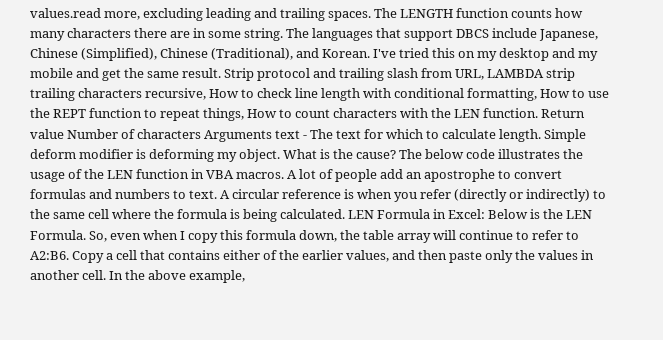values.read more, excluding leading and trailing spaces. The LENGTH function counts how many characters there are in some string. The languages that support DBCS include Japanese, Chinese (Simplified), Chinese (Traditional), and Korean. I've tried this on my desktop and my mobile and get the same result. Strip protocol and trailing slash from URL, LAMBDA strip trailing characters recursive, How to check line length with conditional formatting, How to use the REPT function to repeat things, How to count characters with the LEN function. Return value Number of characters Arguments text - The text for which to calculate length. Simple deform modifier is deforming my object. What is the cause? The below code illustrates the usage of the LEN function in VBA macros. A lot of people add an apostrophe to convert formulas and numbers to text. A circular reference is when you refer (directly or indirectly) to the same cell where the formula is being calculated. LEN Formula in Excel: Below is the LEN Formula. So, even when I copy this formula down, the table array will continue to refer to A2:B6. Copy a cell that contains either of the earlier values, and then paste only the values in another cell. In the above example,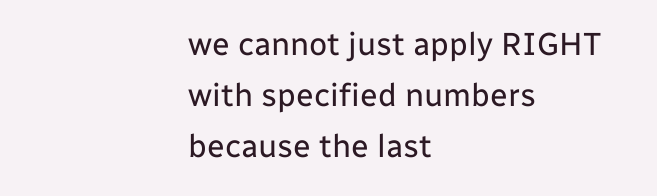we cannot just apply RIGHT with specified numbers because the last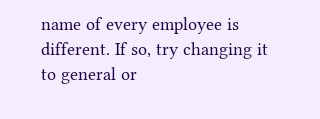name of every employee is different. If so, try changing it to general or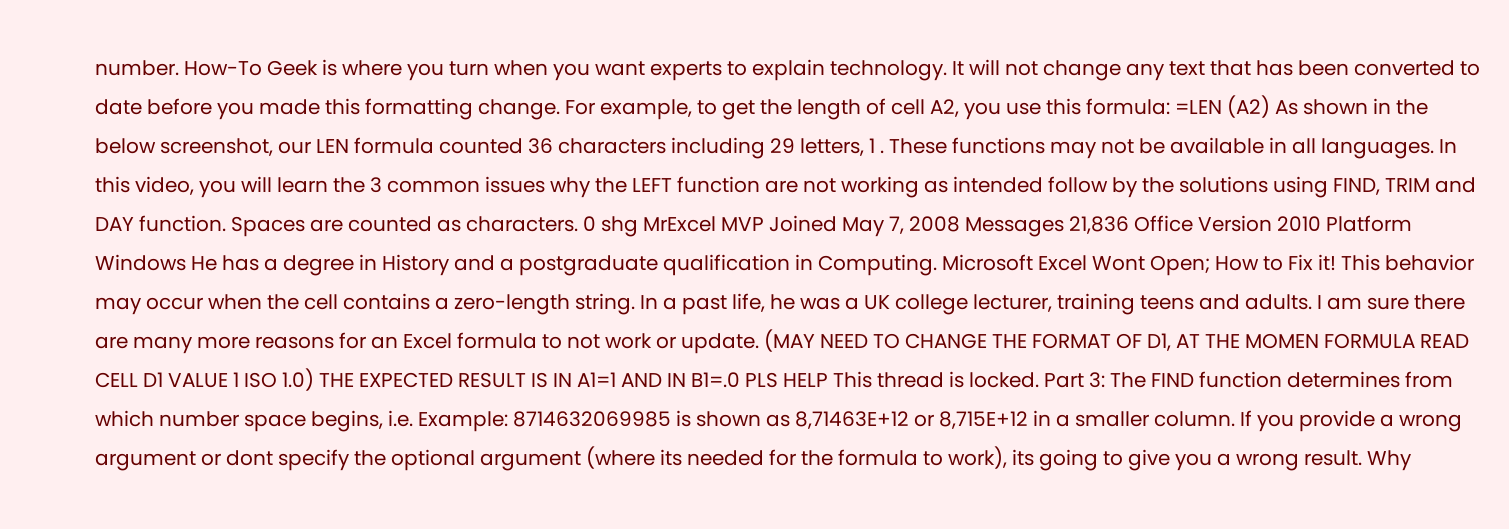number. How-To Geek is where you turn when you want experts to explain technology. It will not change any text that has been converted to date before you made this formatting change. For example, to get the length of cell A2, you use this formula: =LEN (A2) As shown in the below screenshot, our LEN formula counted 36 characters including 29 letters, 1 . These functions may not be available in all languages. In this video, you will learn the 3 common issues why the LEFT function are not working as intended follow by the solutions using FIND, TRIM and DAY function. Spaces are counted as characters. 0 shg MrExcel MVP Joined May 7, 2008 Messages 21,836 Office Version 2010 Platform Windows He has a degree in History and a postgraduate qualification in Computing. Microsoft Excel Wont Open; How to Fix it! This behavior may occur when the cell contains a zero-length string. In a past life, he was a UK college lecturer, training teens and adults. I am sure there are many more reasons for an Excel formula to not work or update. (MAY NEED TO CHANGE THE FORMAT OF D1, AT THE MOMEN FORMULA READ CELL D1 VALUE 1 ISO 1.0) THE EXPECTED RESULT IS IN A1=1 AND IN B1=.0 PLS HELP This thread is locked. Part 3: The FIND function determines from which number space begins, i.e. Example: 8714632069985 is shown as 8,71463E+12 or 8,715E+12 in a smaller column. If you provide a wrong argument or dont specify the optional argument (where its needed for the formula to work), its going to give you a wrong result. Why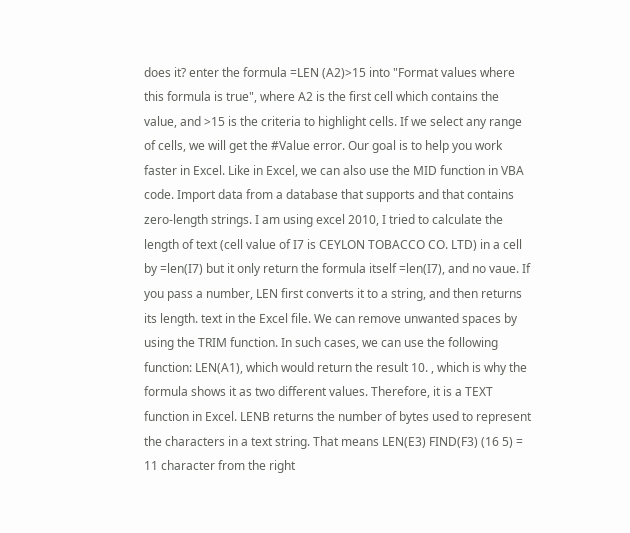does it? enter the formula =LEN (A2)>15 into "Format values where this formula is true", where A2 is the first cell which contains the value, and >15 is the criteria to highlight cells. If we select any range of cells, we will get the #Value error. Our goal is to help you work faster in Excel. Like in Excel, we can also use the MID function in VBA code. Import data from a database that supports and that contains zero-length strings. I am using excel 2010, I tried to calculate the length of text (cell value of I7 is CEYLON TOBACCO CO. LTD) in a cell by =len(I7) but it only return the formula itself =len(I7), and no vaue. If you pass a number, LEN first converts it to a string, and then returns its length. text in the Excel file. We can remove unwanted spaces by using the TRIM function. In such cases, we can use the following function: LEN(A1), which would return the result 10. , which is why the formula shows it as two different values. Therefore, it is a TEXT function in Excel. LENB returns the number of bytes used to represent the characters in a text string. That means LEN(E3) FIND(F3) (16 5) = 11 character from the right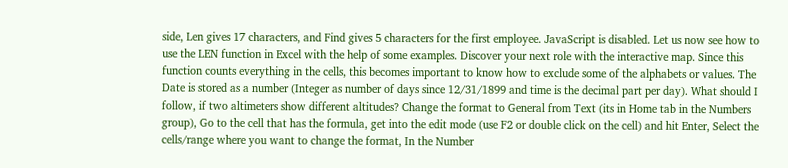side, Len gives 17 characters, and Find gives 5 characters for the first employee. JavaScript is disabled. Let us now see how to use the LEN function in Excel with the help of some examples. Discover your next role with the interactive map. Since this function counts everything in the cells, this becomes important to know how to exclude some of the alphabets or values. The Date is stored as a number (Integer as number of days since 12/31/1899 and time is the decimal part per day). What should I follow, if two altimeters show different altitudes? Change the format to General from Text (its in Home tab in the Numbers group), Go to the cell that has the formula, get into the edit mode (use F2 or double click on the cell) and hit Enter, Select the cells/range where you want to change the format, In the Number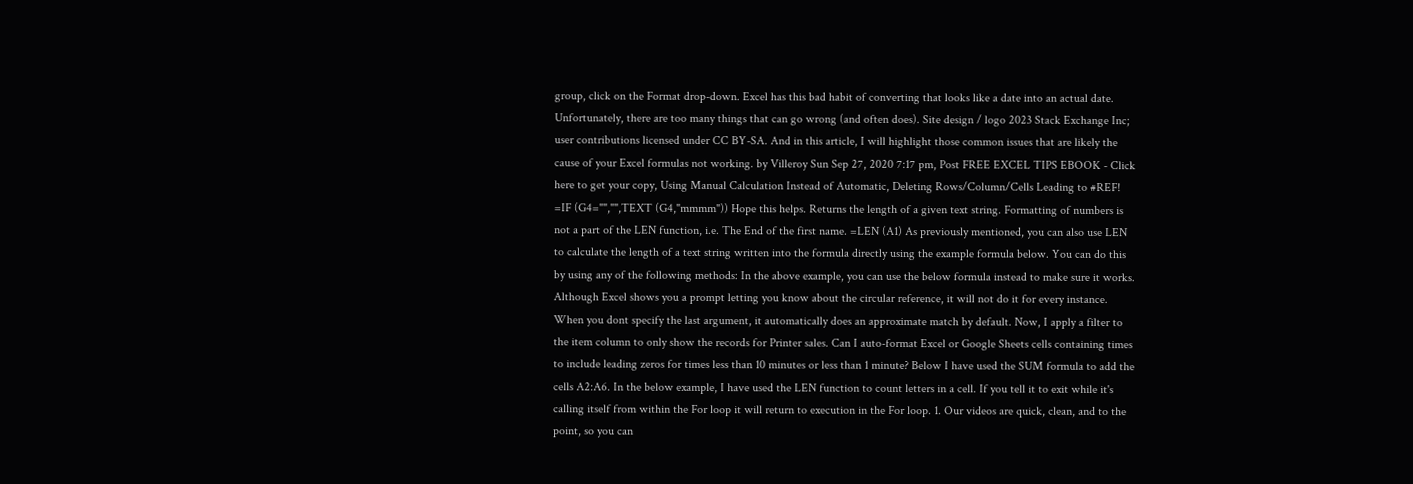group, click on the Format drop-down. Excel has this bad habit of converting that looks like a date into an actual date. Unfortunately, there are too many things that can go wrong (and often does). Site design / logo 2023 Stack Exchange Inc; user contributions licensed under CC BY-SA. And in this article, I will highlight those common issues that are likely the cause of your Excel formulas not working. by Villeroy Sun Sep 27, 2020 7:17 pm, Post FREE EXCEL TIPS EBOOK - Click here to get your copy, Using Manual Calculation Instead of Automatic, Deleting Rows/Column/Cells Leading to #REF! =IF (G4="","",TEXT (G4,"mmmm")) Hope this helps. Returns the length of a given text string. Formatting of numbers is not a part of the LEN function, i.e. The End of the first name. =LEN (A1) As previously mentioned, you can also use LEN to calculate the length of a text string written into the formula directly using the example formula below. You can do this by using any of the following methods: In the above example, you can use the below formula instead to make sure it works. Although Excel shows you a prompt letting you know about the circular reference, it will not do it for every instance. When you dont specify the last argument, it automatically does an approximate match by default. Now, I apply a filter to the item column to only show the records for Printer sales. Can I auto-format Excel or Google Sheets cells containing times to include leading zeros for times less than 10 minutes or less than 1 minute? Below I have used the SUM formula to add the cells A2:A6. In the below example, I have used the LEN function to count letters in a cell. If you tell it to exit while it's calling itself from within the For loop it will return to execution in the For loop. 1. Our videos are quick, clean, and to the point, so you can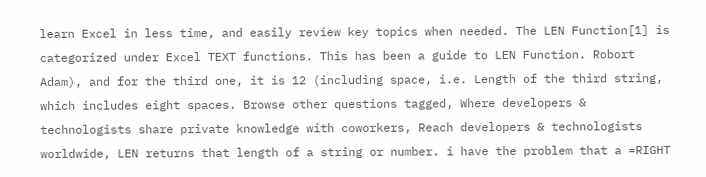learn Excel in less time, and easily review key topics when needed. The LEN Function[1] is categorized under Excel TEXT functions. This has been a guide to LEN Function. Robort Adam), and for the third one, it is 12 (including space, i.e. Length of the third string, which includes eight spaces. Browse other questions tagged, Where developers & technologists share private knowledge with coworkers, Reach developers & technologists worldwide, LEN returns that length of a string or number. i have the problem that a =RIGHT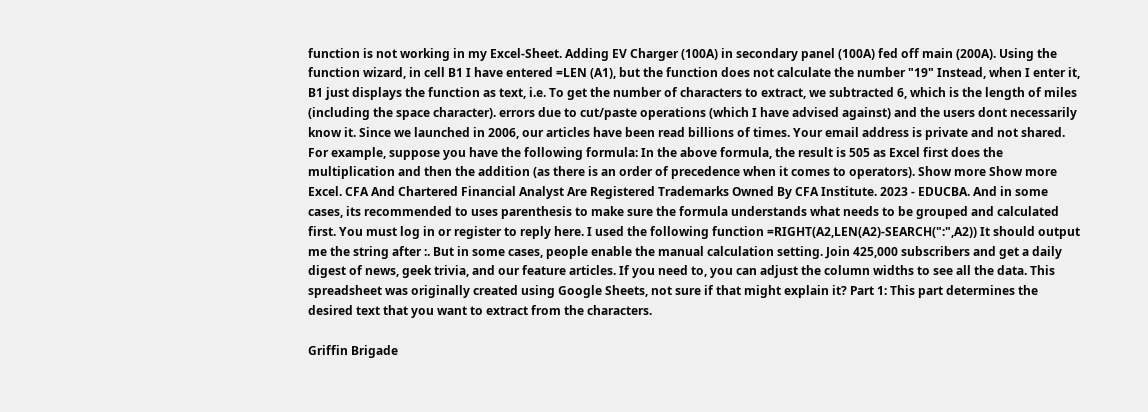function is not working in my Excel-Sheet. Adding EV Charger (100A) in secondary panel (100A) fed off main (200A). Using the function wizard, in cell B1 I have entered =LEN (A1), but the function does not calculate the number "19" Instead, when I enter it, B1 just displays the function as text, i.e. To get the number of characters to extract, we subtracted 6, which is the length of miles (including the space character). errors due to cut/paste operations (which I have advised against) and the users dont necessarily know it. Since we launched in 2006, our articles have been read billions of times. Your email address is private and not shared. For example, suppose you have the following formula: In the above formula, the result is 505 as Excel first does the multiplication and then the addition (as there is an order of precedence when it comes to operators). Show more Show more Excel. CFA And Chartered Financial Analyst Are Registered Trademarks Owned By CFA Institute. 2023 - EDUCBA. And in some cases, its recommended to uses parenthesis to make sure the formula understands what needs to be grouped and calculated first. You must log in or register to reply here. I used the following function =RIGHT(A2,LEN(A2)-SEARCH(":",A2)) It should output me the string after :. But in some cases, people enable the manual calculation setting. Join 425,000 subscribers and get a daily digest of news, geek trivia, and our feature articles. If you need to, you can adjust the column widths to see all the data. This spreadsheet was originally created using Google Sheets, not sure if that might explain it? Part 1: This part determines the desired text that you want to extract from the characters.

Griffin Brigade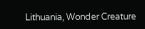Lithuania, Wonder Creature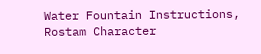Water Fountain Instructions, Rostam Character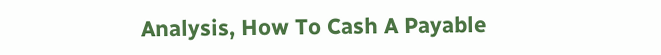Analysis, How To Cash A Payable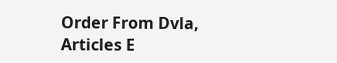Order From Dvla, Articles E